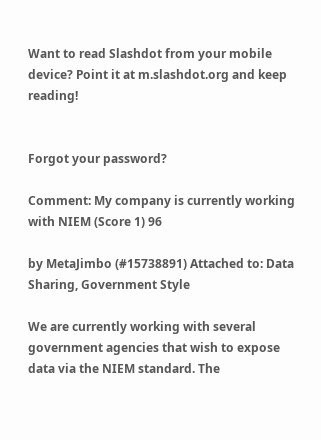Want to read Slashdot from your mobile device? Point it at m.slashdot.org and keep reading!


Forgot your password?

Comment: My company is currently working with NIEM (Score 1) 96

by MetaJimbo (#15738891) Attached to: Data Sharing, Government Style

We are currently working with several government agencies that wish to expose data via the NIEM standard. The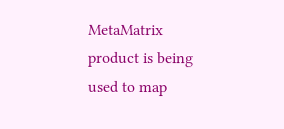MetaMatrix product is being used to map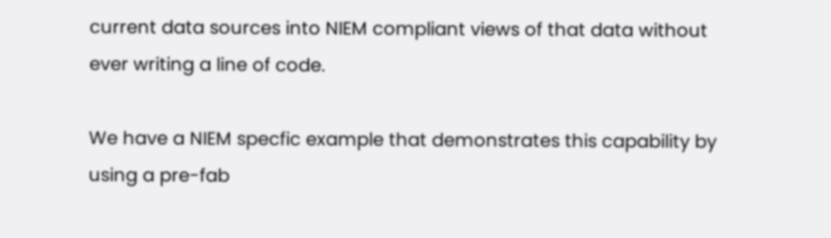current data sources into NIEM compliant views of that data without ever writing a line of code.

We have a NIEM specfic example that demonstrates this capability by using a pre-fab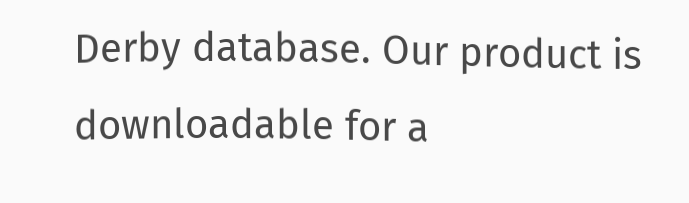Derby database. Our product is downloadable for a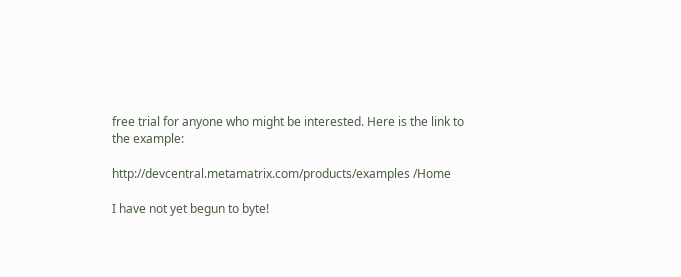free trial for anyone who might be interested. Here is the link to the example:

http://devcentral.metamatrix.com/products/examples /Home

I have not yet begun to byte!